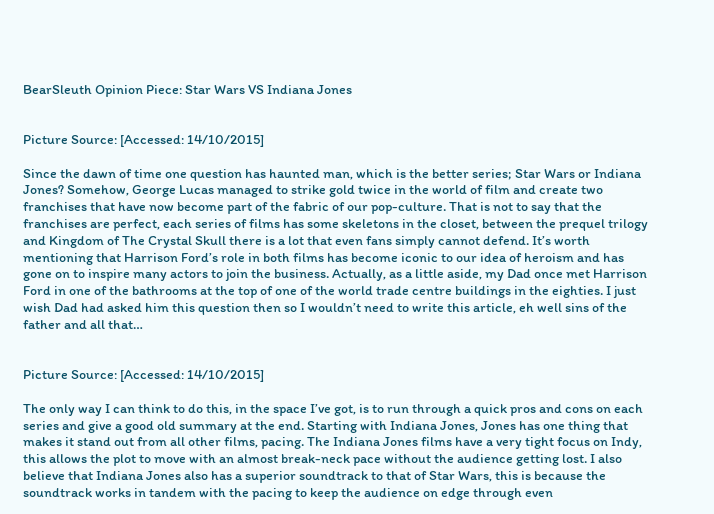BearSleuth Opinion Piece: Star Wars VS Indiana Jones


Picture Source: [Accessed: 14/10/2015]

Since the dawn of time one question has haunted man, which is the better series; Star Wars or Indiana Jones? Somehow, George Lucas managed to strike gold twice in the world of film and create two franchises that have now become part of the fabric of our pop-culture. That is not to say that the franchises are perfect, each series of films has some skeletons in the closet, between the prequel trilogy and Kingdom of The Crystal Skull there is a lot that even fans simply cannot defend. It’s worth mentioning that Harrison Ford’s role in both films has become iconic to our idea of heroism and has gone on to inspire many actors to join the business. Actually, as a little aside, my Dad once met Harrison Ford in one of the bathrooms at the top of one of the world trade centre buildings in the eighties. I just wish Dad had asked him this question then so I wouldn’t need to write this article, eh well sins of the father and all that…


Picture Source: [Accessed: 14/10/2015]

The only way I can think to do this, in the space I’ve got, is to run through a quick pros and cons on each series and give a good old summary at the end. Starting with Indiana Jones, Jones has one thing that makes it stand out from all other films, pacing. The Indiana Jones films have a very tight focus on Indy, this allows the plot to move with an almost break-neck pace without the audience getting lost. I also believe that Indiana Jones also has a superior soundtrack to that of Star Wars, this is because the soundtrack works in tandem with the pacing to keep the audience on edge through even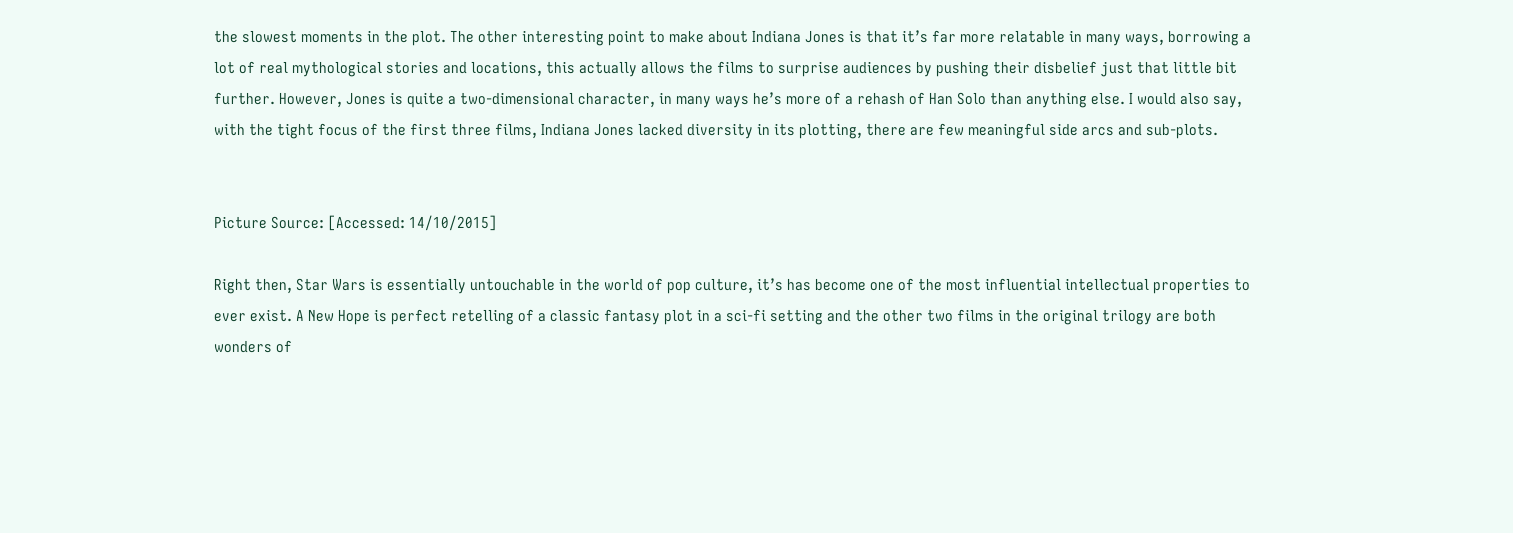the slowest moments in the plot. The other interesting point to make about Indiana Jones is that it’s far more relatable in many ways, borrowing a lot of real mythological stories and locations, this actually allows the films to surprise audiences by pushing their disbelief just that little bit further. However, Jones is quite a two-dimensional character, in many ways he’s more of a rehash of Han Solo than anything else. I would also say, with the tight focus of the first three films, Indiana Jones lacked diversity in its plotting, there are few meaningful side arcs and sub-plots.


Picture Source: [Accessed: 14/10/2015]

Right then, Star Wars is essentially untouchable in the world of pop culture, it’s has become one of the most influential intellectual properties to ever exist. A New Hope is perfect retelling of a classic fantasy plot in a sci-fi setting and the other two films in the original trilogy are both wonders of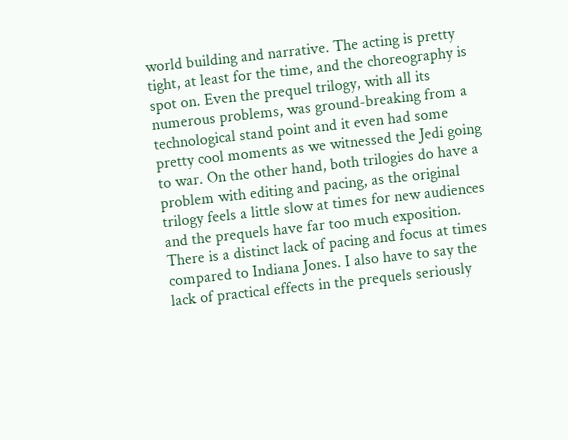world building and narrative. The acting is pretty tight, at least for the time, and the choreography is spot on. Even the prequel trilogy, with all its numerous problems, was ground-breaking from a technological stand point and it even had some pretty cool moments as we witnessed the Jedi going to war. On the other hand, both trilogies do have a problem with editing and pacing, as the original trilogy feels a little slow at times for new audiences and the prequels have far too much exposition. There is a distinct lack of pacing and focus at times compared to Indiana Jones. I also have to say the lack of practical effects in the prequels seriously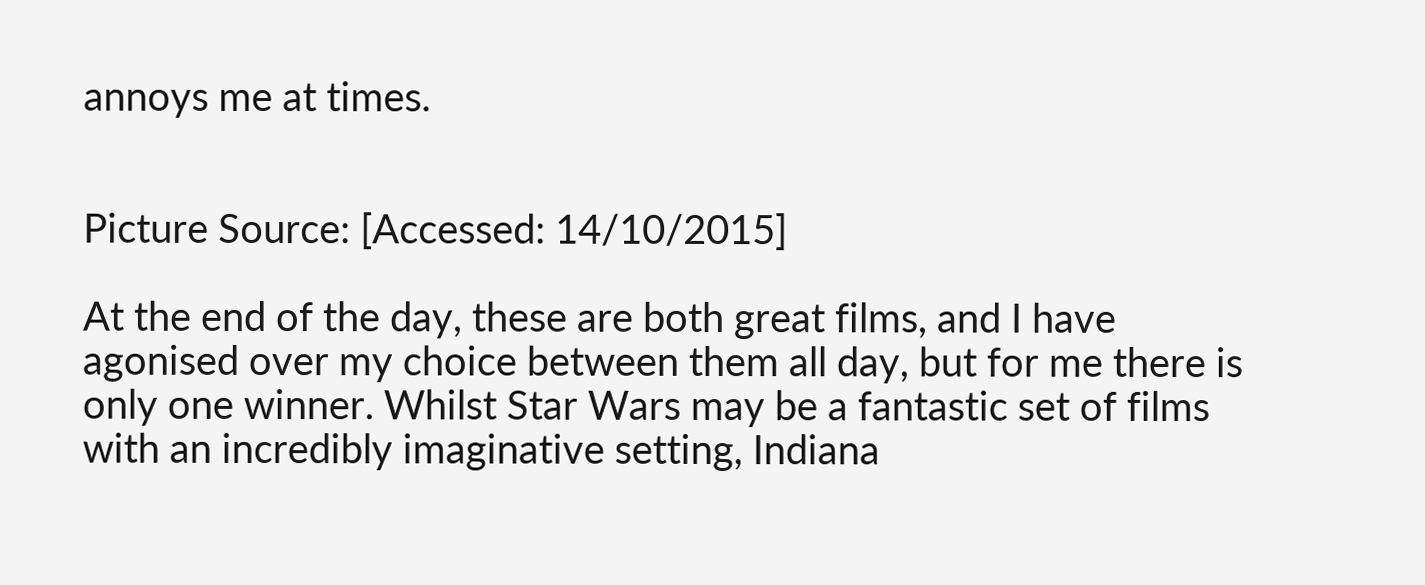annoys me at times.


Picture Source: [Accessed: 14/10/2015]

At the end of the day, these are both great films, and I have agonised over my choice between them all day, but for me there is only one winner. Whilst Star Wars may be a fantastic set of films with an incredibly imaginative setting, Indiana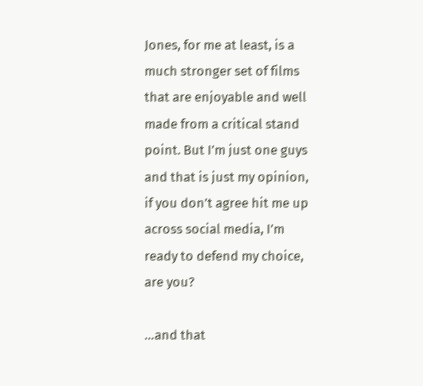Jones, for me at least, is a much stronger set of films that are enjoyable and well made from a critical stand point. But I’m just one guys and that is just my opinion, if you don’t agree hit me up across social media, I’m ready to defend my choice, are you?

…and that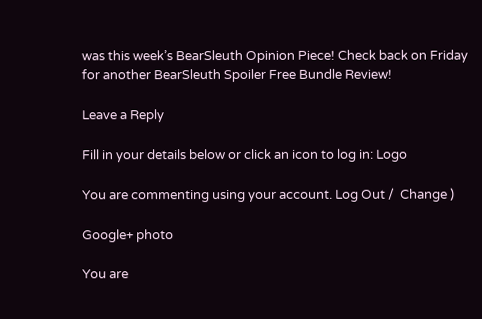was this week’s BearSleuth Opinion Piece! Check back on Friday for another BearSleuth Spoiler Free Bundle Review!

Leave a Reply

Fill in your details below or click an icon to log in: Logo

You are commenting using your account. Log Out /  Change )

Google+ photo

You are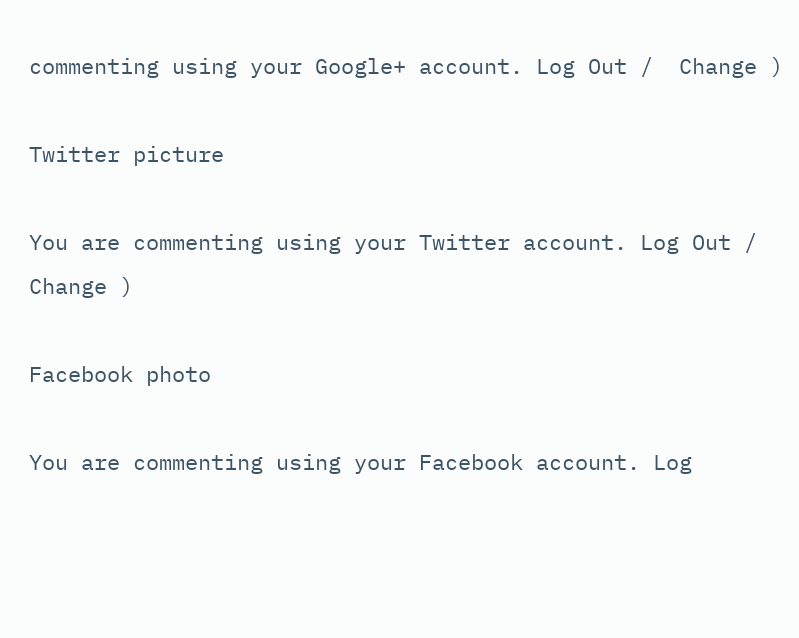commenting using your Google+ account. Log Out /  Change )

Twitter picture

You are commenting using your Twitter account. Log Out /  Change )

Facebook photo

You are commenting using your Facebook account. Log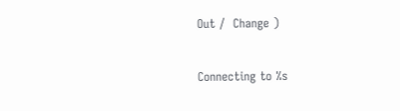Out /  Change )

Connecting to %s